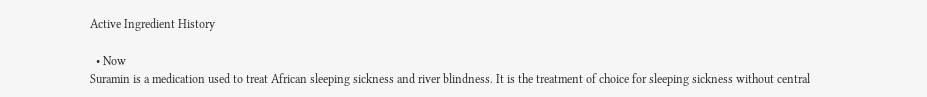Active Ingredient History

  • Now
Suramin is a medication used to treat African sleeping sickness and river blindness. It is the treatment of choice for sleeping sickness without central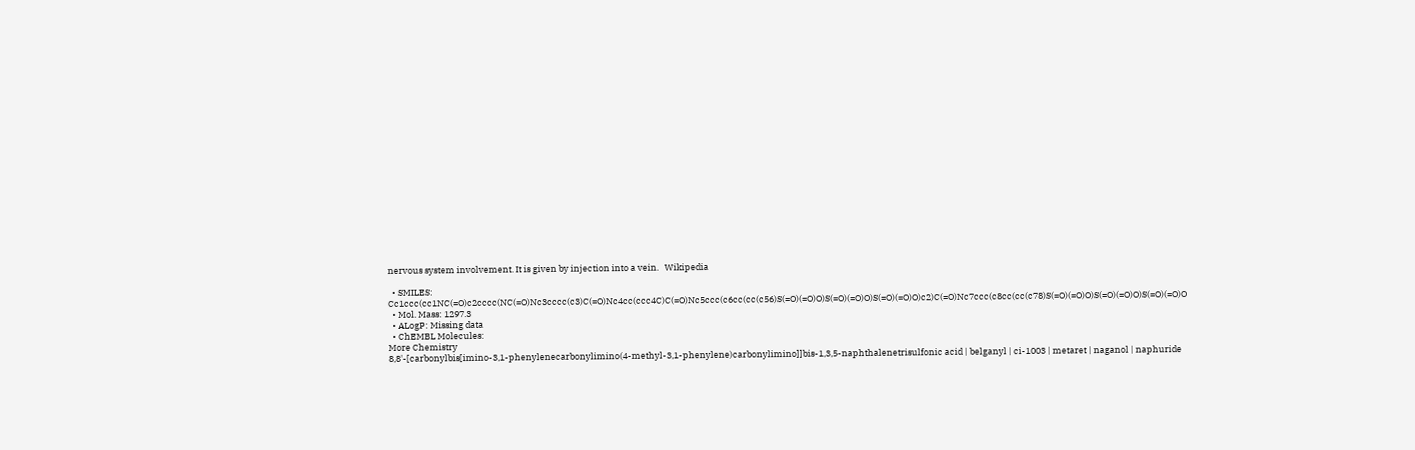nervous system involvement. It is given by injection into a vein.   Wikipedia

  • SMILES: Cc1ccc(cc1NC(=O)c2cccc(NC(=O)Nc3cccc(c3)C(=O)Nc4cc(ccc4C)C(=O)Nc5ccc(c6cc(cc(c56)S(=O)(=O)O)S(=O)(=O)O)S(=O)(=O)O)c2)C(=O)Nc7ccc(c8cc(cc(c78)S(=O)(=O)O)S(=O)(=O)O)S(=O)(=O)O
  • Mol. Mass: 1297.3
  • ALogP: Missing data
  • ChEMBL Molecules:
More Chemistry
8,8'-[carbonylbis[imino-3,1-phenylenecarbonylimino(4-methyl-3,1-phenylene)carbonylimino]]bis-1,3,5-naphthalenetrisulfonic acid | belganyl | ci-1003 | metaret | naganol | naphuride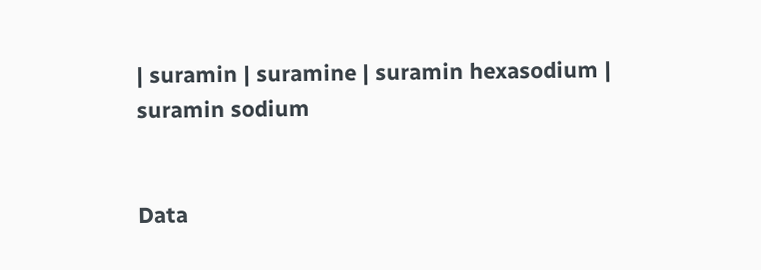| suramin | suramine | suramin hexasodium | suramin sodium


Data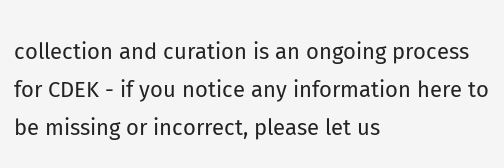collection and curation is an ongoing process for CDEK - if you notice any information here to be missing or incorrect, please let us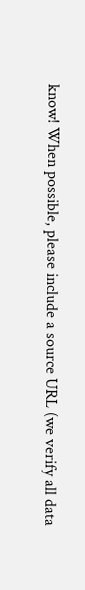know! When possible, please include a source URL (we verify all data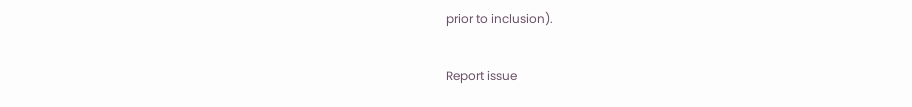prior to inclusion).

Report issue